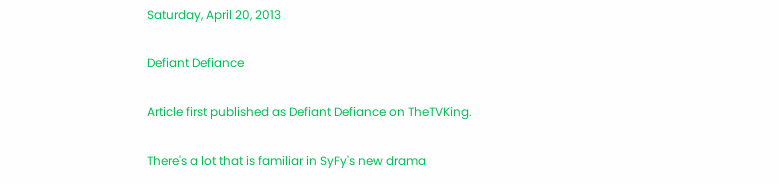Saturday, April 20, 2013

Defiant Defiance

Article first published as Defiant Defiance on TheTVKing.

There's a lot that is familiar in SyFy's new drama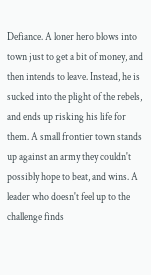Defiance. A loner hero blows into town just to get a bit of money, and then intends to leave. Instead, he is sucked into the plight of the rebels, and ends up risking his life for them. A small frontier town stands up against an army they couldn't possibly hope to beat, and wins. A leader who doesn't feel up to the challenge finds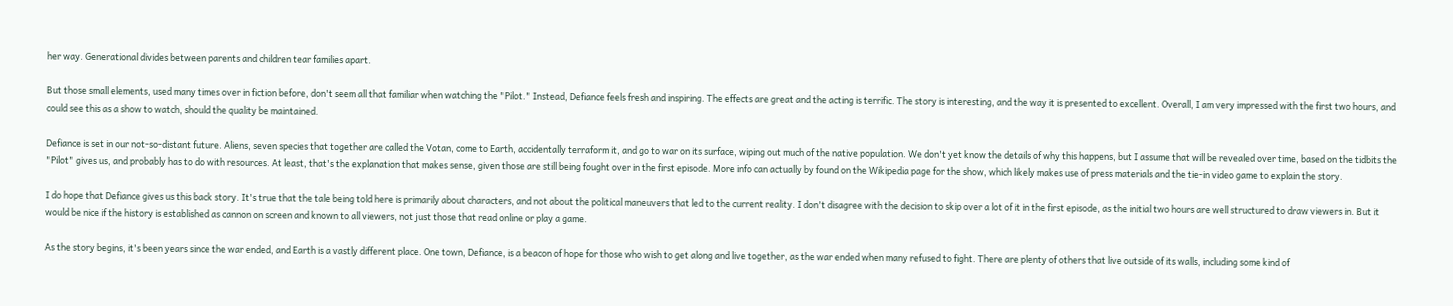her way. Generational divides between parents and children tear families apart.

But those small elements, used many times over in fiction before, don't seem all that familiar when watching the "Pilot." Instead, Defiance feels fresh and inspiring. The effects are great and the acting is terrific. The story is interesting, and the way it is presented to excellent. Overall, I am very impressed with the first two hours, and could see this as a show to watch, should the quality be maintained.

Defiance is set in our not-so-distant future. Aliens, seven species that together are called the Votan, come to Earth, accidentally terraform it, and go to war on its surface, wiping out much of the native population. We don't yet know the details of why this happens, but I assume that will be revealed over time, based on the tidbits the "Pilot" gives us, and probably has to do with resources. At least, that's the explanation that makes sense, given those are still being fought over in the first episode. More info can actually by found on the Wikipedia page for the show, which likely makes use of press materials and the tie-in video game to explain the story.

I do hope that Defiance gives us this back story. It's true that the tale being told here is primarily about characters, and not about the political maneuvers that led to the current reality. I don't disagree with the decision to skip over a lot of it in the first episode, as the initial two hours are well structured to draw viewers in. But it would be nice if the history is established as cannon on screen and known to all viewers, not just those that read online or play a game.

As the story begins, it's been years since the war ended, and Earth is a vastly different place. One town, Defiance, is a beacon of hope for those who wish to get along and live together, as the war ended when many refused to fight. There are plenty of others that live outside of its walls, including some kind of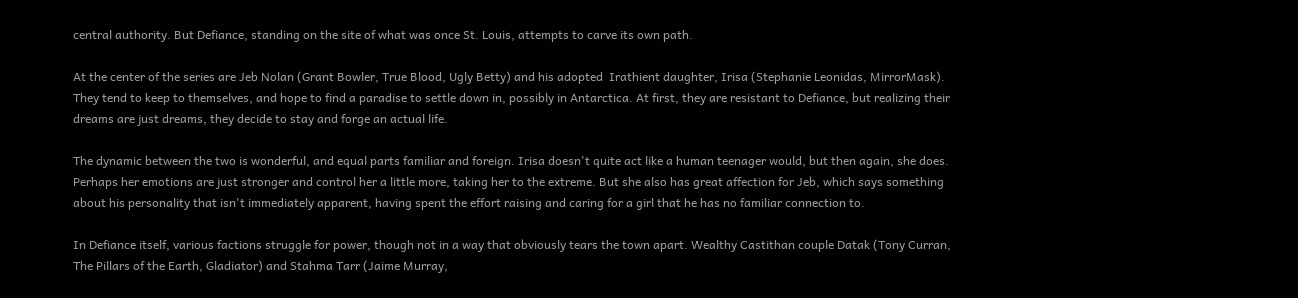central authority. But Defiance, standing on the site of what was once St. Louis, attempts to carve its own path.

At the center of the series are Jeb Nolan (Grant Bowler, True Blood, Ugly Betty) and his adopted  Irathient daughter, Irisa (Stephanie Leonidas, MirrorMask). They tend to keep to themselves, and hope to find a paradise to settle down in, possibly in Antarctica. At first, they are resistant to Defiance, but realizing their dreams are just dreams, they decide to stay and forge an actual life.

The dynamic between the two is wonderful, and equal parts familiar and foreign. Irisa doesn't quite act like a human teenager would, but then again, she does. Perhaps her emotions are just stronger and control her a little more, taking her to the extreme. But she also has great affection for Jeb, which says something about his personality that isn't immediately apparent, having spent the effort raising and caring for a girl that he has no familiar connection to.

In Defiance itself, various factions struggle for power, though not in a way that obviously tears the town apart. Wealthy Castithan couple Datak (Tony Curran, The Pillars of the Earth, Gladiator) and Stahma Tarr (Jaime Murray,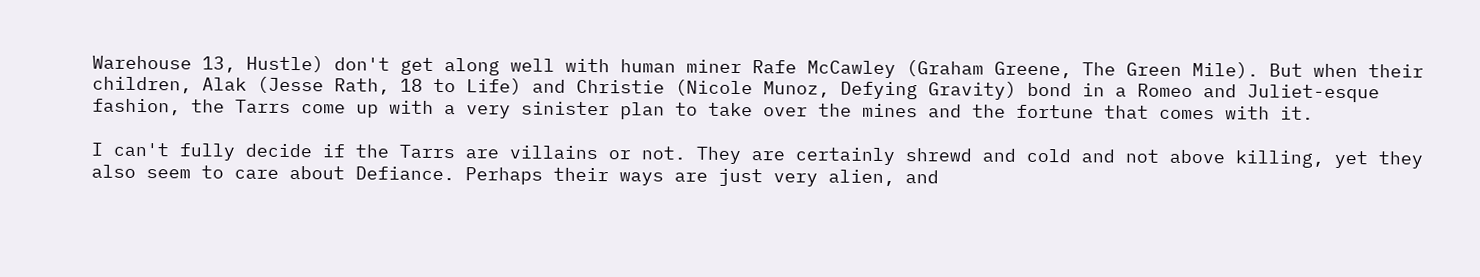Warehouse 13, Hustle) don't get along well with human miner Rafe McCawley (Graham Greene, The Green Mile). But when their children, Alak (Jesse Rath, 18 to Life) and Christie (Nicole Munoz, Defying Gravity) bond in a Romeo and Juliet-esque fashion, the Tarrs come up with a very sinister plan to take over the mines and the fortune that comes with it.

I can't fully decide if the Tarrs are villains or not. They are certainly shrewd and cold and not above killing, yet they also seem to care about Defiance. Perhaps their ways are just very alien, and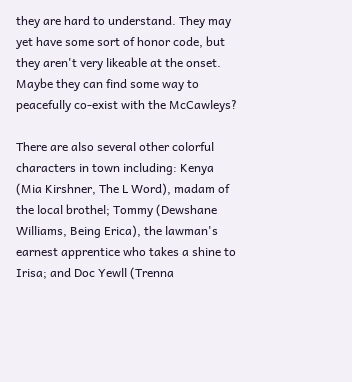they are hard to understand. They may yet have some sort of honor code, but they aren't very likeable at the onset. Maybe they can find some way to peacefully co-exist with the McCawleys?

There are also several other colorful characters in town including: Kenya (Mia Kirshner, The L Word), madam of the local brothel; Tommy (Dewshane Williams, Being Erica), the lawman's earnest apprentice who takes a shine to Irisa; and Doc Yewll (Trenna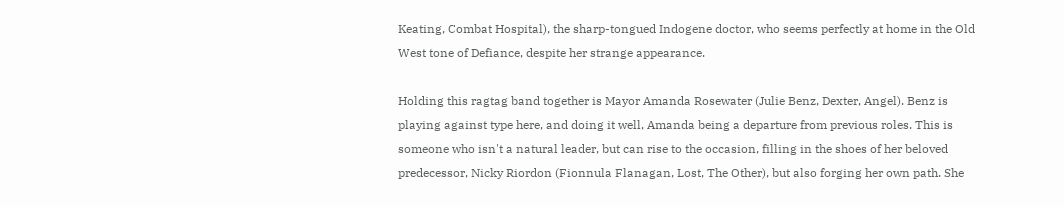Keating, Combat Hospital), the sharp-tongued Indogene doctor, who seems perfectly at home in the Old West tone of Defiance, despite her strange appearance.

Holding this ragtag band together is Mayor Amanda Rosewater (Julie Benz, Dexter, Angel). Benz is playing against type here, and doing it well, Amanda being a departure from previous roles. This is someone who isn't a natural leader, but can rise to the occasion, filling in the shoes of her beloved predecessor, Nicky Riordon (Fionnula Flanagan, Lost, The Other), but also forging her own path. She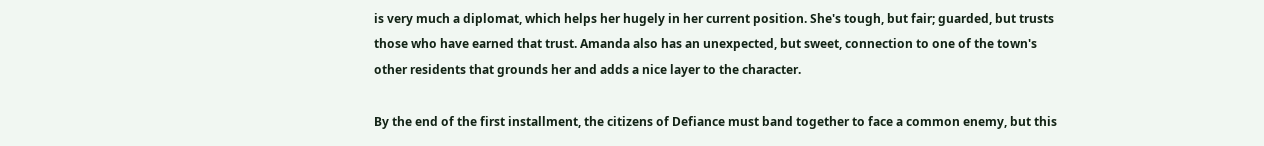is very much a diplomat, which helps her hugely in her current position. She's tough, but fair; guarded, but trusts those who have earned that trust. Amanda also has an unexpected, but sweet, connection to one of the town's other residents that grounds her and adds a nice layer to the character.

By the end of the first installment, the citizens of Defiance must band together to face a common enemy, but this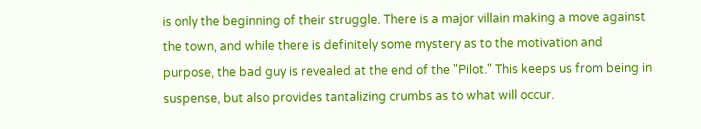is only the beginning of their struggle. There is a major villain making a move against the town, and while there is definitely some mystery as to the motivation and purpose, the bad guy is revealed at the end of the "Pilot." This keeps us from being in suspense, but also provides tantalizing crumbs as to what will occur.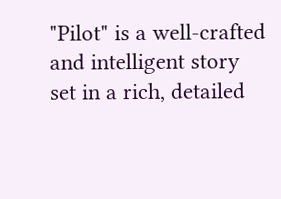"Pilot" is a well-crafted and intelligent story set in a rich, detailed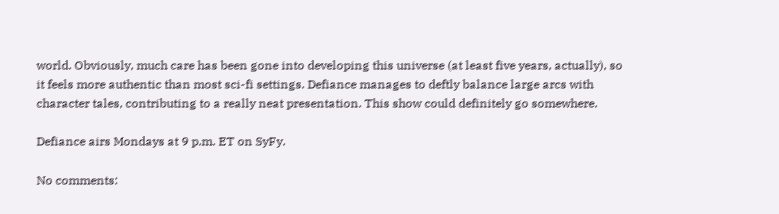world. Obviously, much care has been gone into developing this universe (at least five years, actually), so it feels more authentic than most sci-fi settings. Defiance manages to deftly balance large arcs with character tales, contributing to a really neat presentation. This show could definitely go somewhere.

Defiance airs Mondays at 9 p.m. ET on SyFy.

No comments: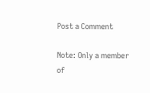Post a Comment

Note: Only a member of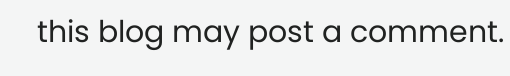this blog may post a comment.